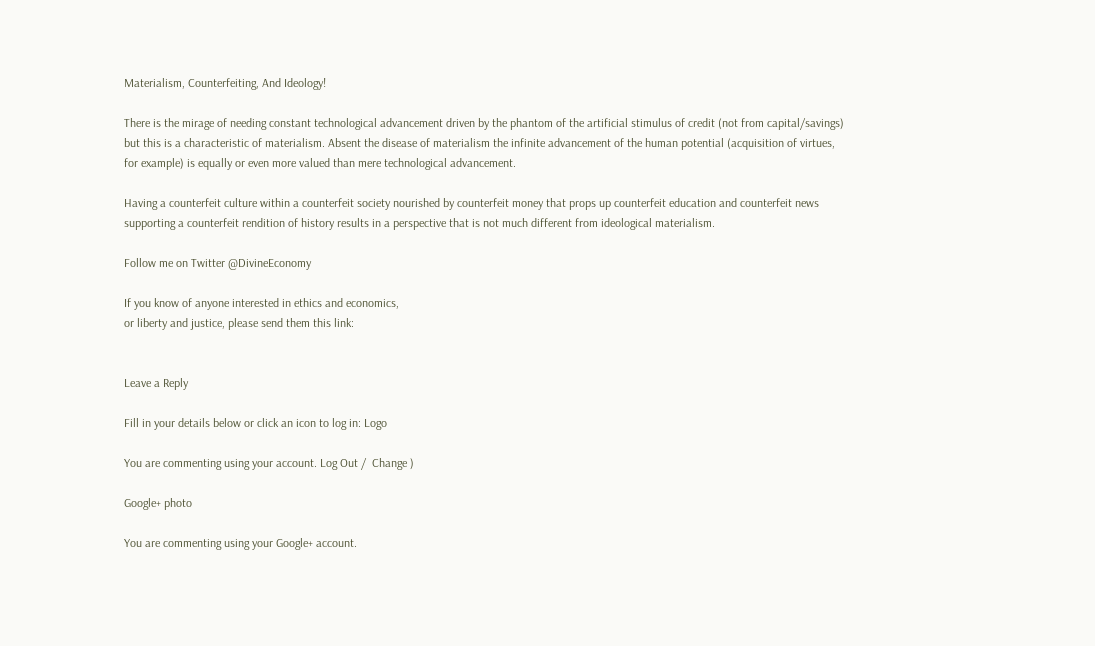Materialism, Counterfeiting, And Ideology!

There is the mirage of needing constant technological advancement driven by the phantom of the artificial stimulus of credit (not from capital/savings) but this is a characteristic of materialism. Absent the disease of materialism the infinite advancement of the human potential (acquisition of virtues, for example) is equally or even more valued than mere technological advancement.

Having a counterfeit culture within a counterfeit society nourished by counterfeit money that props up counterfeit education and counterfeit news supporting a counterfeit rendition of history results in a perspective that is not much different from ideological materialism.

Follow me on Twitter @DivineEconomy

If you know of anyone interested in ethics and economics,
or liberty and justice, please send them this link:


Leave a Reply

Fill in your details below or click an icon to log in: Logo

You are commenting using your account. Log Out /  Change )

Google+ photo

You are commenting using your Google+ account.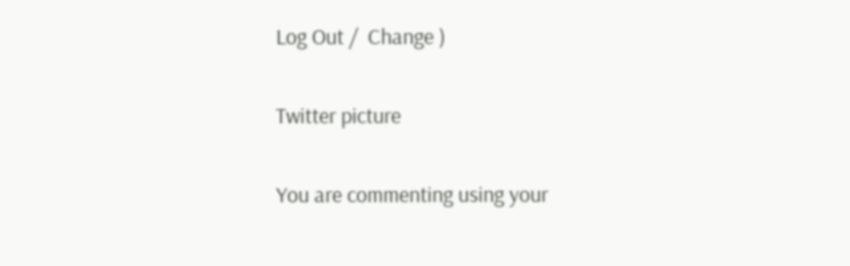Log Out /  Change )

Twitter picture

You are commenting using your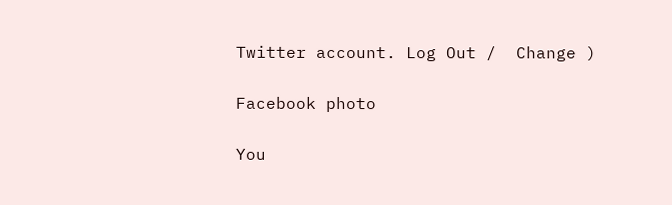Twitter account. Log Out /  Change )

Facebook photo

You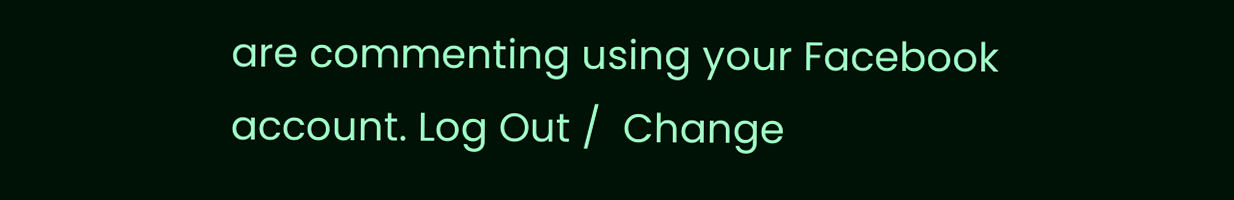are commenting using your Facebook account. Log Out /  Change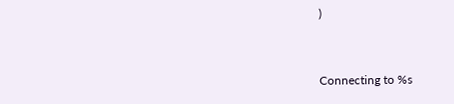)


Connecting to %s